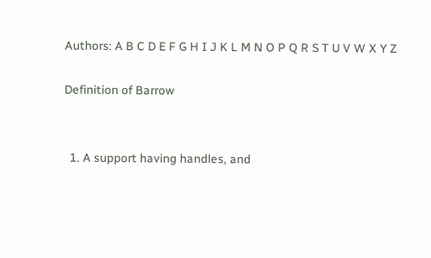Authors: A B C D E F G H I J K L M N O P Q R S T U V W X Y Z

Definition of Barrow


  1. A support having handles, and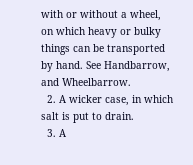with or without a wheel, on which heavy or bulky things can be transported by hand. See Handbarrow, and Wheelbarrow.
  2. A wicker case, in which salt is put to drain.
  3. A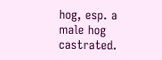hog, esp. a male hog castrated.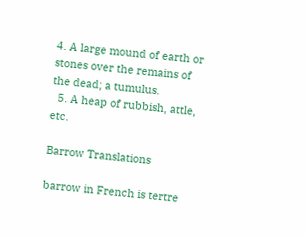4. A large mound of earth or stones over the remains of the dead; a tumulus.
  5. A heap of rubbish, attle, etc.

Barrow Translations

barrow in French is tertre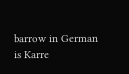barrow in German is Karre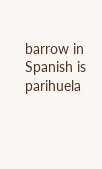barrow in Spanish is parihuela